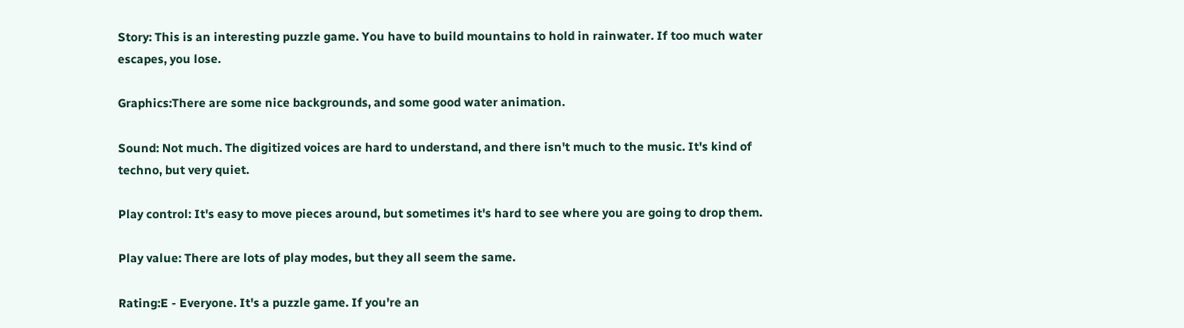Story: This is an interesting puzzle game. You have to build mountains to hold in rainwater. If too much water escapes, you lose.

Graphics:There are some nice backgrounds, and some good water animation.

Sound: Not much. The digitized voices are hard to understand, and there isn't much to the music. It's kind of techno, but very quiet.

Play control: It's easy to move pieces around, but sometimes it's hard to see where you are going to drop them.

Play value: There are lots of play modes, but they all seem the same.

Rating:E - Everyone. It's a puzzle game. If you're an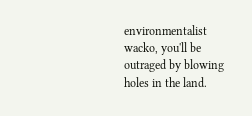environmentalist wacko, you'll be outraged by blowing holes in the land.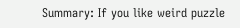Summary: If you like weird puzzle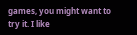games, you might want to try it. I like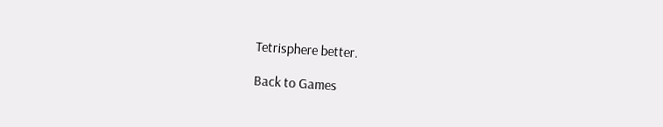Tetrisphere better.

Back to Games